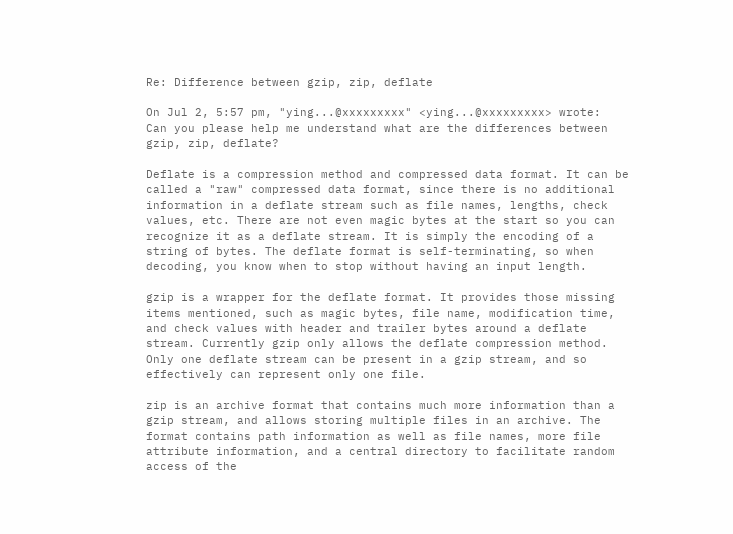Re: Difference between gzip, zip, deflate

On Jul 2, 5:57 pm, "ying...@xxxxxxxxx" <ying...@xxxxxxxxx> wrote:
Can you please help me understand what are the differences between
gzip, zip, deflate?

Deflate is a compression method and compressed data format. It can be
called a "raw" compressed data format, since there is no additional
information in a deflate stream such as file names, lengths, check
values, etc. There are not even magic bytes at the start so you can
recognize it as a deflate stream. It is simply the encoding of a
string of bytes. The deflate format is self-terminating, so when
decoding, you know when to stop without having an input length.

gzip is a wrapper for the deflate format. It provides those missing
items mentioned, such as magic bytes, file name, modification time,
and check values with header and trailer bytes around a deflate
stream. Currently gzip only allows the deflate compression method.
Only one deflate stream can be present in a gzip stream, and so
effectively can represent only one file.

zip is an archive format that contains much more information than a
gzip stream, and allows storing multiple files in an archive. The
format contains path information as well as file names, more file
attribute information, and a central directory to facilitate random
access of the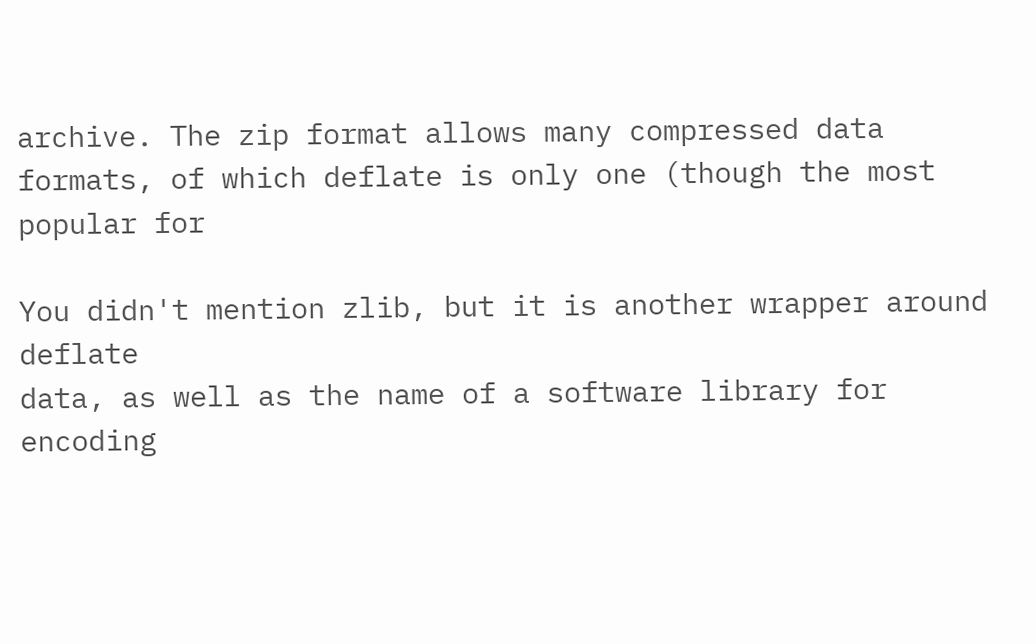archive. The zip format allows many compressed data
formats, of which deflate is only one (though the most popular for

You didn't mention zlib, but it is another wrapper around deflate
data, as well as the name of a software library for encoding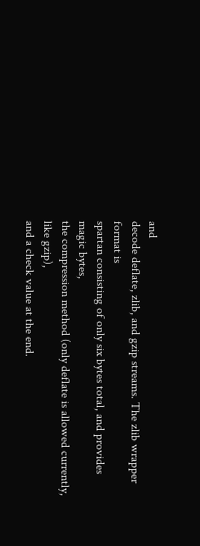and
decode deflate, zlib, and gzip streams. The zlib wrapper format is
spartan consisting of only six bytes total, and provides magic bytes,
the compression method (only deflate is allowed currently, like gzip),
and a check value at the end.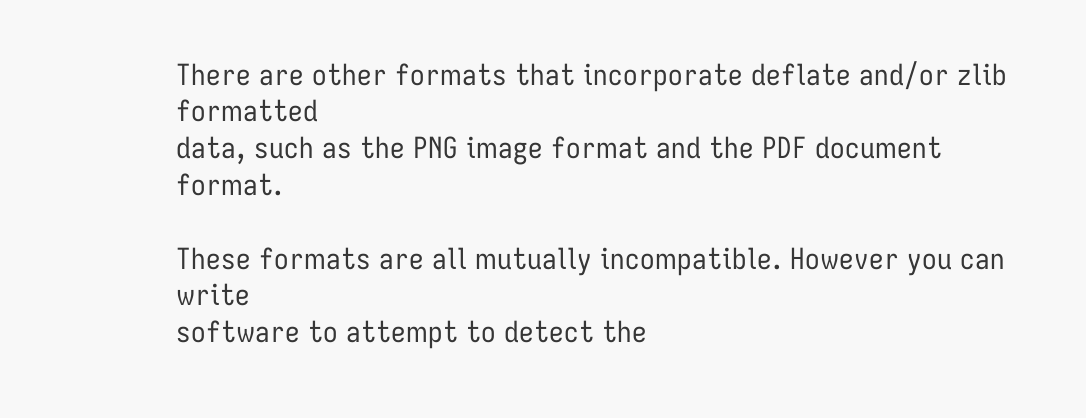There are other formats that incorporate deflate and/or zlib formatted
data, such as the PNG image format and the PDF document format.

These formats are all mutually incompatible. However you can write
software to attempt to detect the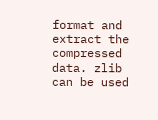format and extract the compressed
data. zlib can be used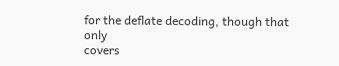for the deflate decoding, though that only
covers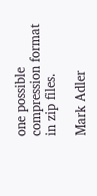one possible compression format in zip files.

Mark Adler